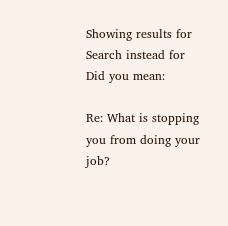Showing results for
Search instead for
Did you mean:

Re: What is stopping you from doing your job?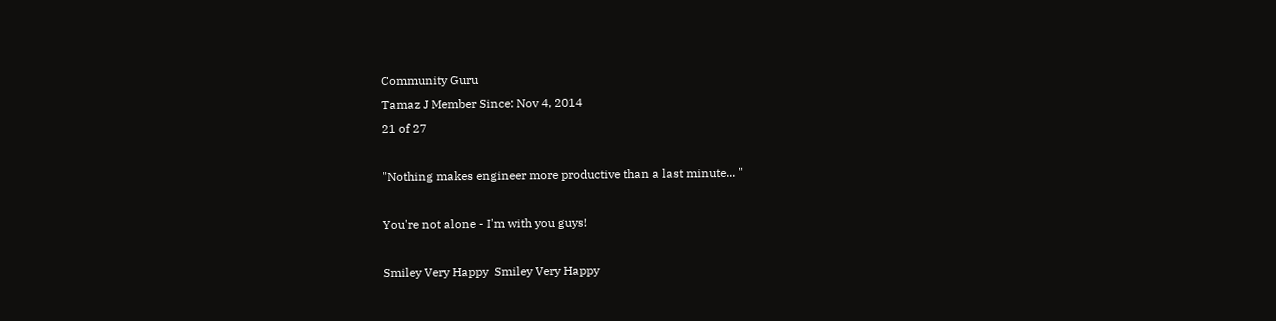Community Guru
Tamaz J Member Since: Nov 4, 2014
21 of 27

"Nothing makes engineer more productive than a last minute... "

You're not alone - I'm with you guys!

Smiley Very Happy  Smiley Very Happy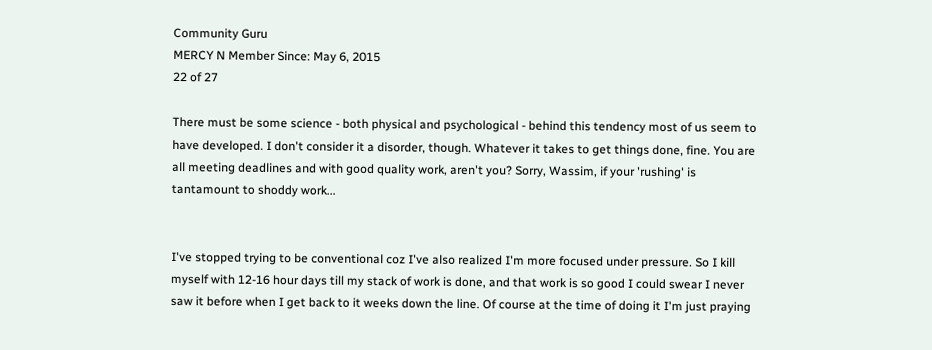Community Guru
MERCY N Member Since: May 6, 2015
22 of 27

There must be some science - both physical and psychological - behind this tendency most of us seem to have developed. I don't consider it a disorder, though. Whatever it takes to get things done, fine. You are all meeting deadlines and with good quality work, aren't you? Sorry, Wassim, if your 'rushing' is tantamount to shoddy work...


I've stopped trying to be conventional coz I've also realized I'm more focused under pressure. So I kill myself with 12-16 hour days till my stack of work is done, and that work is so good I could swear I never saw it before when I get back to it weeks down the line. Of course at the time of doing it I'm just praying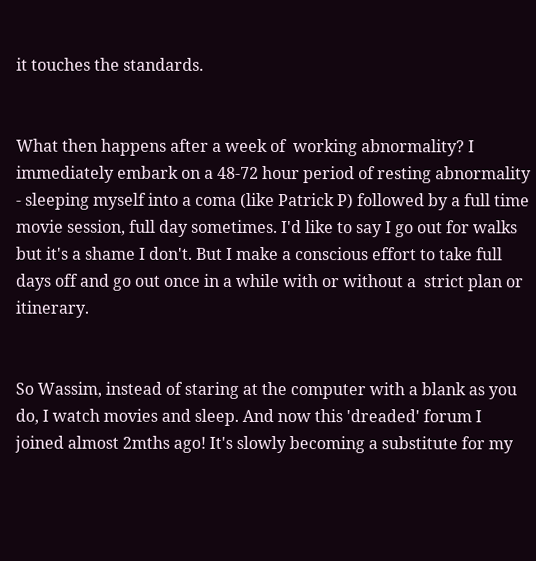it touches the standards.


What then happens after a week of  working abnormality? I immediately embark on a 48-72 hour period of resting abnormality - sleeping myself into a coma (like Patrick P) followed by a full time movie session, full day sometimes. I'd like to say I go out for walks but it's a shame I don't. But I make a conscious effort to take full days off and go out once in a while with or without a  strict plan or itinerary.


So Wassim, instead of staring at the computer with a blank as you do, I watch movies and sleep. And now this 'dreaded' forum I joined almost 2mths ago! It's slowly becoming a substitute for my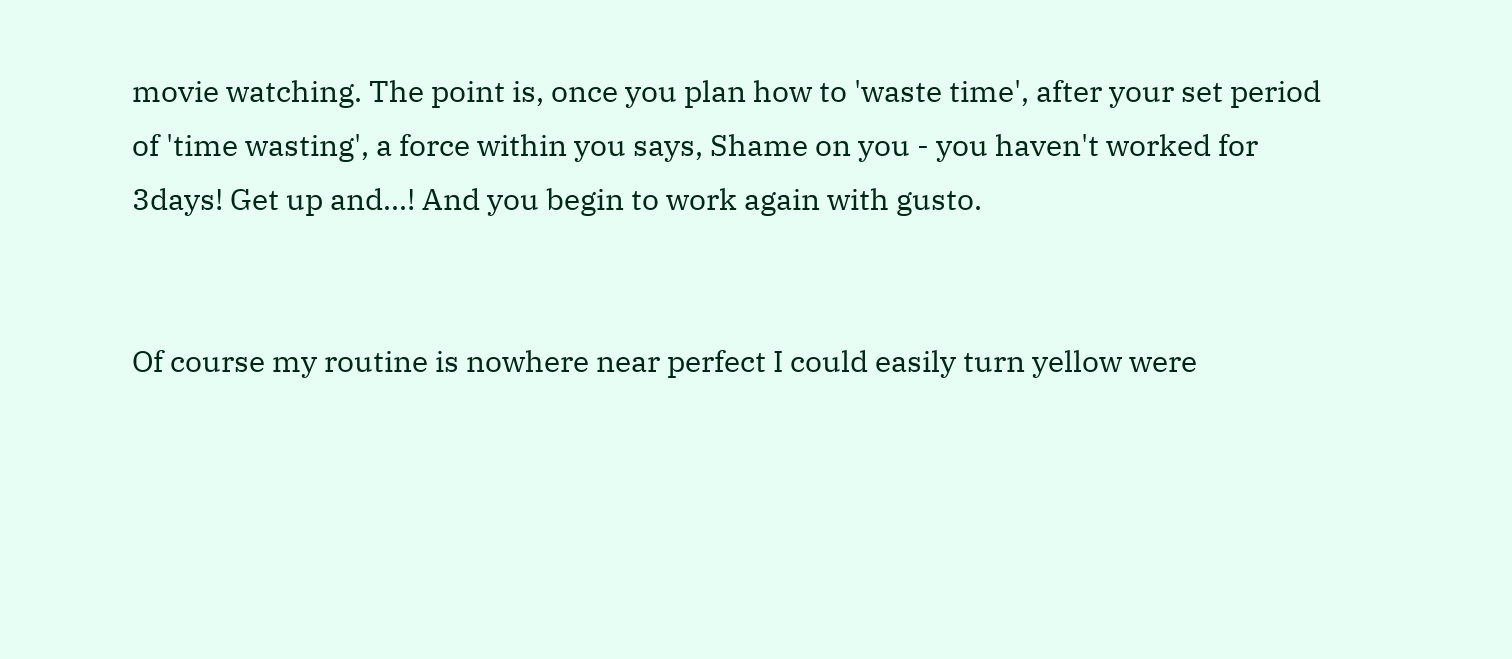movie watching. The point is, once you plan how to 'waste time', after your set period of 'time wasting', a force within you says, Shame on you - you haven't worked for 3days! Get up and...! And you begin to work again with gusto.


Of course my routine is nowhere near perfect I could easily turn yellow were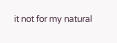it not for my natural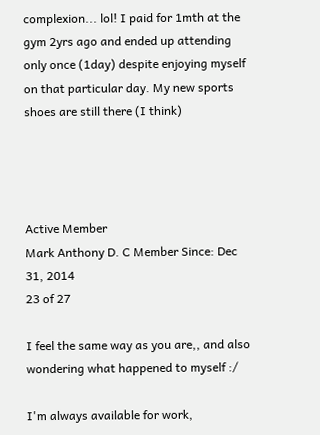complexion... lol! I paid for 1mth at the gym 2yrs ago and ended up attending only once (1day) despite enjoying myself on that particular day. My new sports shoes are still there (I think)




Active Member
Mark Anthony D. C Member Since: Dec 31, 2014
23 of 27

I feel the same way as you are,, and also wondering what happened to myself :/

I'm always available for work,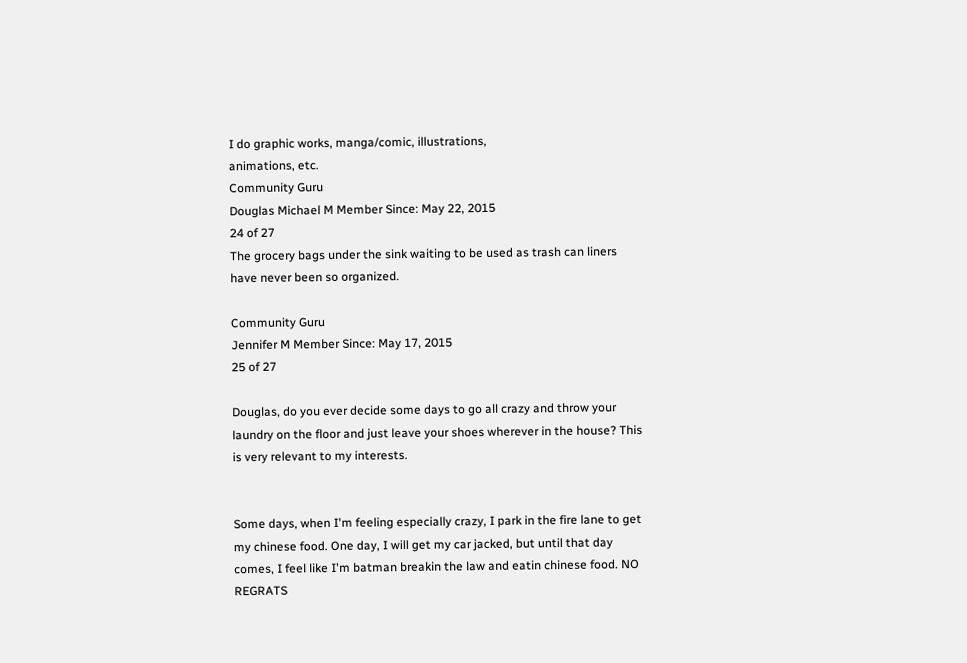I do graphic works, manga/comic, illustrations,
animations, etc.
Community Guru
Douglas Michael M Member Since: May 22, 2015
24 of 27
The grocery bags under the sink waiting to be used as trash can liners have never been so organized.

Community Guru
Jennifer M Member Since: May 17, 2015
25 of 27

Douglas, do you ever decide some days to go all crazy and throw your laundry on the floor and just leave your shoes wherever in the house? This is very relevant to my interests.


Some days, when I'm feeling especially crazy, I park in the fire lane to get my chinese food. One day, I will get my car jacked, but until that day comes, I feel like I'm batman breakin the law and eatin chinese food. NO REGRATS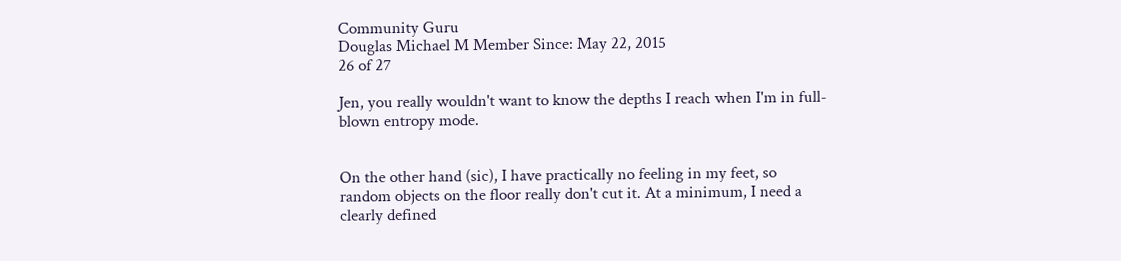Community Guru
Douglas Michael M Member Since: May 22, 2015
26 of 27

Jen, you really wouldn't want to know the depths I reach when I'm in full-blown entropy mode.


On the other hand (sic), I have practically no feeling in my feet, so random objects on the floor really don't cut it. At a minimum, I need a clearly defined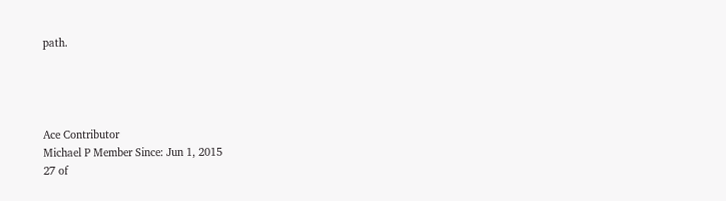path.




Ace Contributor
Michael P Member Since: Jun 1, 2015
27 of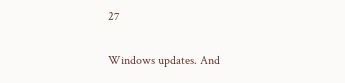27

Windows updates. And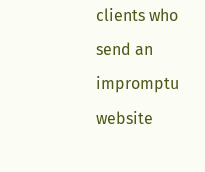clients who send an impromptu website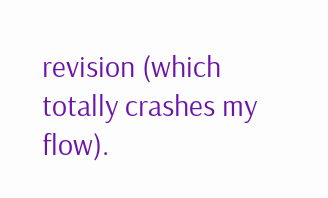revision (which totally crashes my flow).